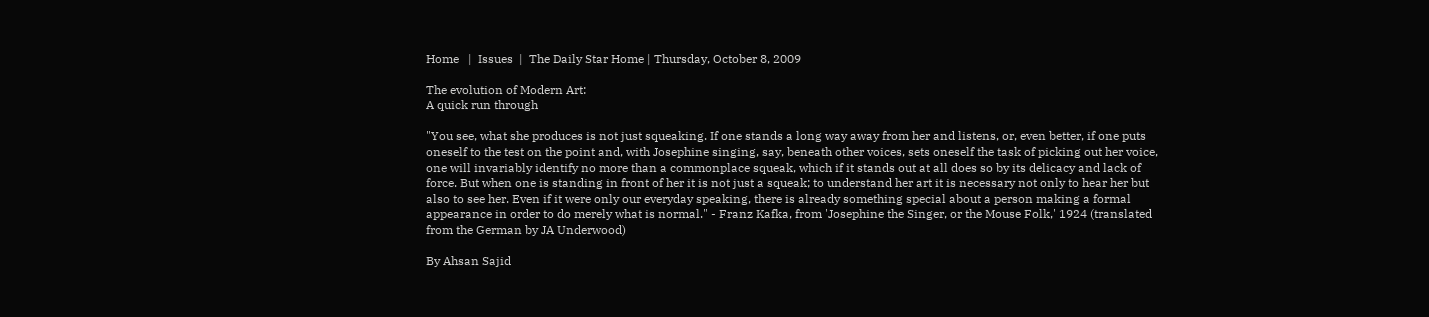Home   |  Issues  |  The Daily Star Home | Thursday, October 8, 2009

The evolution of Modern Art:
A quick run through

"You see, what she produces is not just squeaking. If one stands a long way away from her and listens, or, even better, if one puts oneself to the test on the point and, with Josephine singing, say, beneath other voices, sets oneself the task of picking out her voice, one will invariably identify no more than a commonplace squeak, which if it stands out at all does so by its delicacy and lack of force. But when one is standing in front of her it is not just a squeak; to understand her art it is necessary not only to hear her but also to see her. Even if it were only our everyday speaking, there is already something special about a person making a formal appearance in order to do merely what is normal." - Franz Kafka, from 'Josephine the Singer, or the Mouse Folk,' 1924 (translated from the German by JA Underwood)

By Ahsan Sajid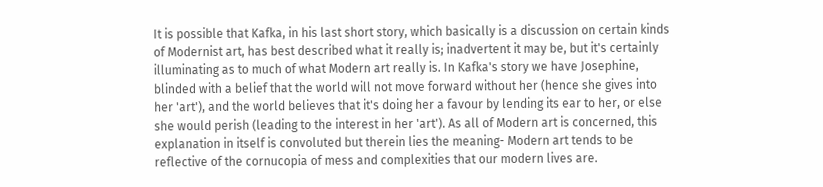It is possible that Kafka, in his last short story, which basically is a discussion on certain kinds of Modernist art, has best described what it really is; inadvertent it may be, but it's certainly illuminating as to much of what Modern art really is. In Kafka's story we have Josephine, blinded with a belief that the world will not move forward without her (hence she gives into her 'art'), and the world believes that it's doing her a favour by lending its ear to her, or else she would perish (leading to the interest in her 'art'). As all of Modern art is concerned, this explanation in itself is convoluted but therein lies the meaning- Modern art tends to be reflective of the cornucopia of mess and complexities that our modern lives are.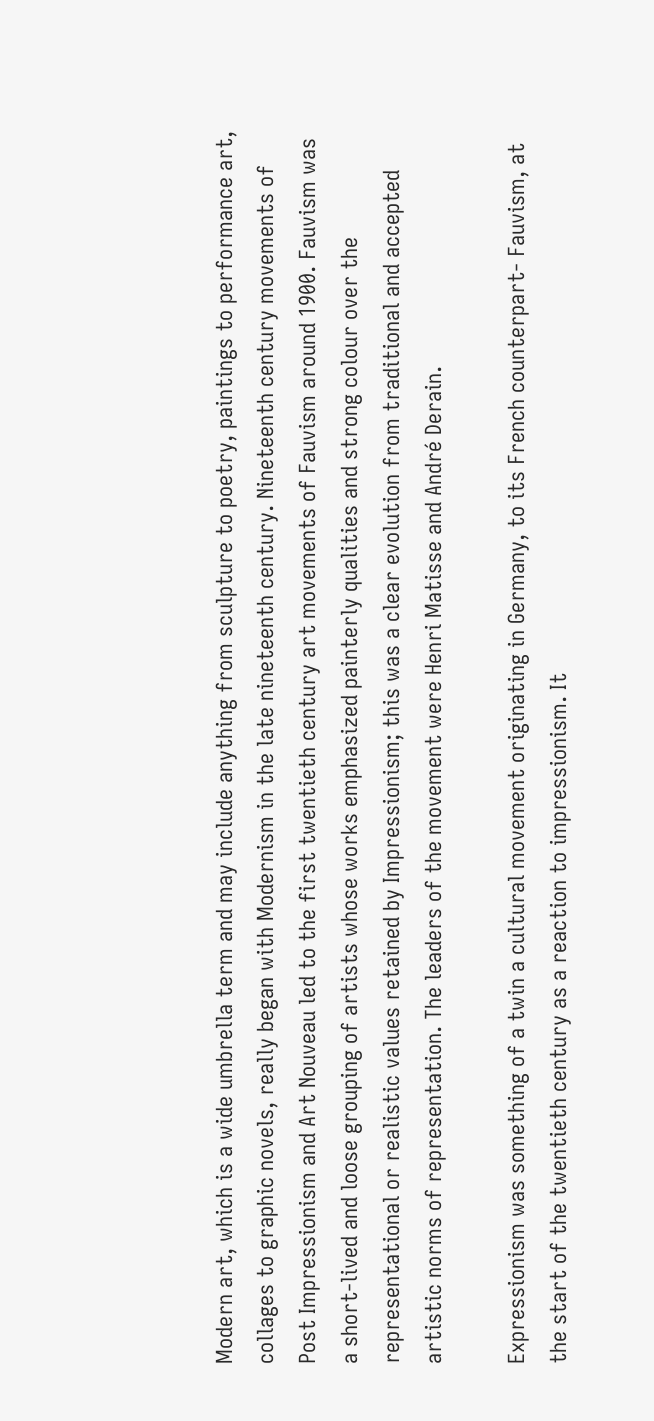Modern art, which is a wide umbrella term and may include anything from sculpture to poetry, paintings to performance art, collages to graphic novels, really began with Modernism in the late nineteenth century. Nineteenth century movements of Post Impressionism and Art Nouveau led to the first twentieth century art movements of Fauvism around 1900. Fauvism was a short-lived and loose grouping of artists whose works emphasized painterly qualities and strong colour over the representational or realistic values retained by Impressionism; this was a clear evolution from traditional and accepted artistic norms of representation. The leaders of the movement were Henri Matisse and André Derain.

Expressionism was something of a twin a cultural movement originating in Germany, to its French counterpart- Fauvism, at the start of the twentieth century as a reaction to impressionism. It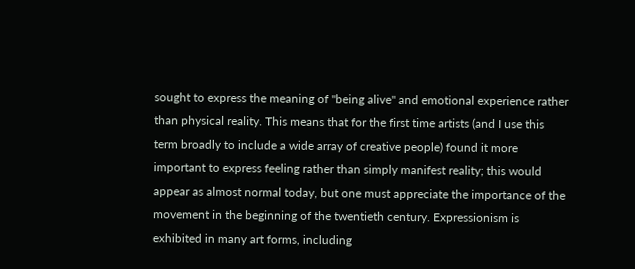sought to express the meaning of "being alive" and emotional experience rather than physical reality. This means that for the first time artists (and I use this term broadly to include a wide array of creative people) found it more important to express feeling rather than simply manifest reality; this would appear as almost normal today, but one must appreciate the importance of the movement in the beginning of the twentieth century. Expressionism is exhibited in many art forms, including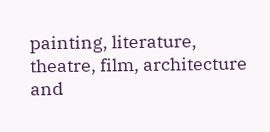painting, literature, theatre, film, architecture and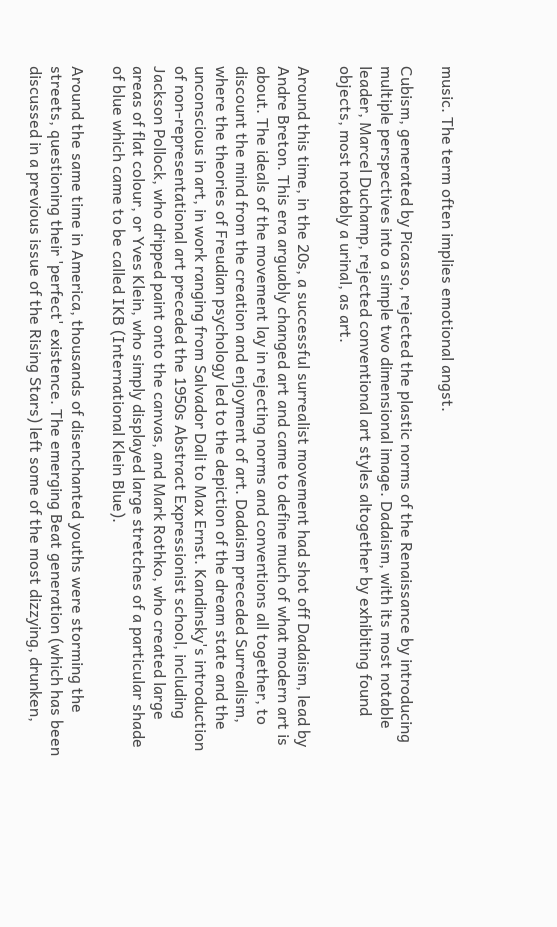music. The term often implies emotional angst.

Cubism, generated by Picasso, rejected the plastic norms of the Renaissance by introducing multiple perspectives into a simple two dimensional image. Dadaism, with its most notable leader, Marcel Duchamp, rejected conventional art styles altogether by exhibiting found objects, most notably a urinal, as art.

Around this time, in the 20s, a successful surrealist movement had shot off Dadaism, lead by Andre Breton. This era arguably changed art and came to define much of what modern art is about. The ideals of the movement lay in rejecting norms and conventions all together, to discount the mind from the creation and enjoyment of art. Dadaism preceded Surrealism, where the theories of Freudian psychology led to the depiction of the dream state and the unconscious in art, in work ranging from Salvador Dali to Max Ernst. Kandinsky's introduction of non-representational art preceded the 1950s Abstract Expressionist school, including Jackson Pollock, who dripped paint onto the canvas, and Mark Rothko, who created large areas of flat colour, or Yves Klein, who simply displayed large stretches of a particular shade of blue which came to be called IKB (International Klein Blue).

Around the same time in America, thousands of disenchanted youths were storming the streets, questioning their 'perfect' existence. The emerging Beat generation (which has been discussed in a previous issue of the Rising Stars) left some of the most dizzying, drunken,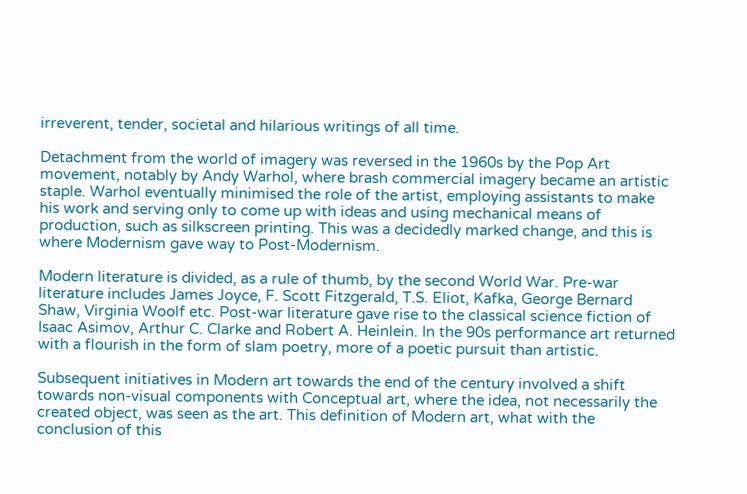irreverent, tender, societal and hilarious writings of all time.

Detachment from the world of imagery was reversed in the 1960s by the Pop Art movement, notably by Andy Warhol, where brash commercial imagery became an artistic staple. Warhol eventually minimised the role of the artist, employing assistants to make his work and serving only to come up with ideas and using mechanical means of production, such as silkscreen printing. This was a decidedly marked change, and this is where Modernism gave way to Post-Modernism.

Modern literature is divided, as a rule of thumb, by the second World War. Pre-war literature includes James Joyce, F. Scott Fitzgerald, T.S. Eliot, Kafka, George Bernard Shaw, Virginia Woolf etc. Post-war literature gave rise to the classical science fiction of Isaac Asimov, Arthur C. Clarke and Robert A. Heinlein. In the 90s performance art returned with a flourish in the form of slam poetry, more of a poetic pursuit than artistic.

Subsequent initiatives in Modern art towards the end of the century involved a shift towards non-visual components with Conceptual art, where the idea, not necessarily the created object, was seen as the art. This definition of Modern art, what with the conclusion of this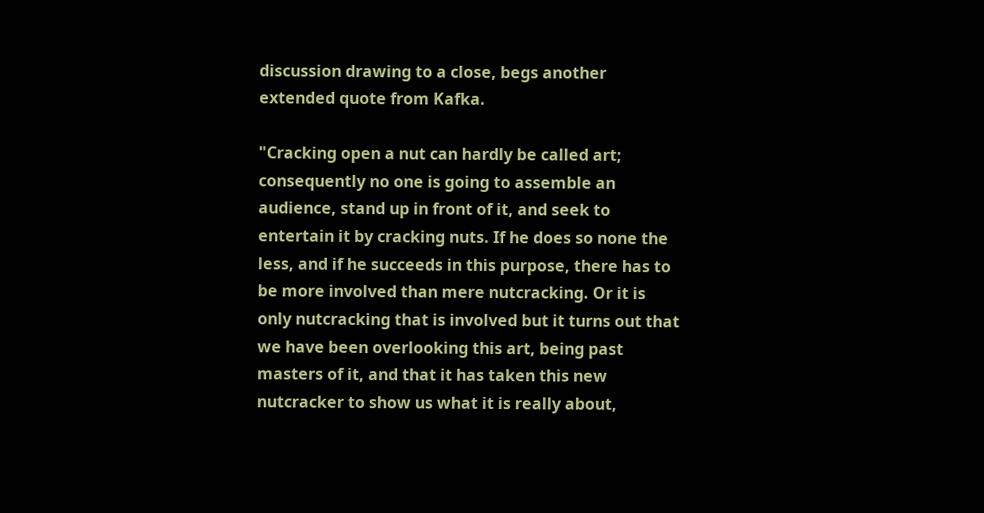discussion drawing to a close, begs another extended quote from Kafka.

"Cracking open a nut can hardly be called art; consequently no one is going to assemble an audience, stand up in front of it, and seek to entertain it by cracking nuts. If he does so none the less, and if he succeeds in this purpose, there has to be more involved than mere nutcracking. Or it is only nutcracking that is involved but it turns out that we have been overlooking this art, being past masters of it, and that it has taken this new nutcracker to show us what it is really about,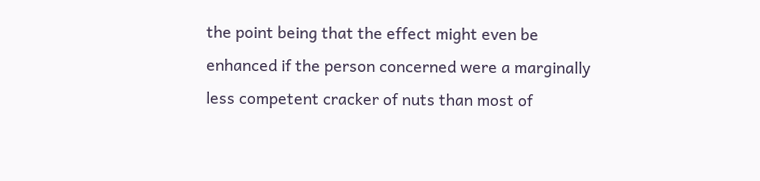the point being that the effect might even be enhanced if the person concerned were a marginally less competent cracker of nuts than most of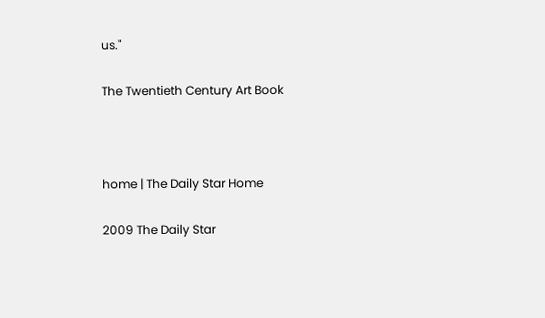us."

The Twentieth Century Art Book



home | The Daily Star Home

2009 The Daily Star